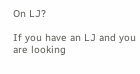On LJ?

If you have an LJ and you are looking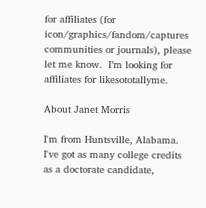for affiliates (for icon/graphics/fandom/captures communities or journals), please let me know.  I’m looking for affiliates for likesototallyme.

About Janet Morris

I'm from Huntsville, Alabama. I've got as many college credits as a doctorate candidate,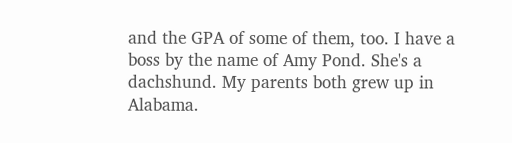and the GPA of some of them, too. I have a boss by the name of Amy Pond. She's a dachshund. My parents both grew up in Alabama.